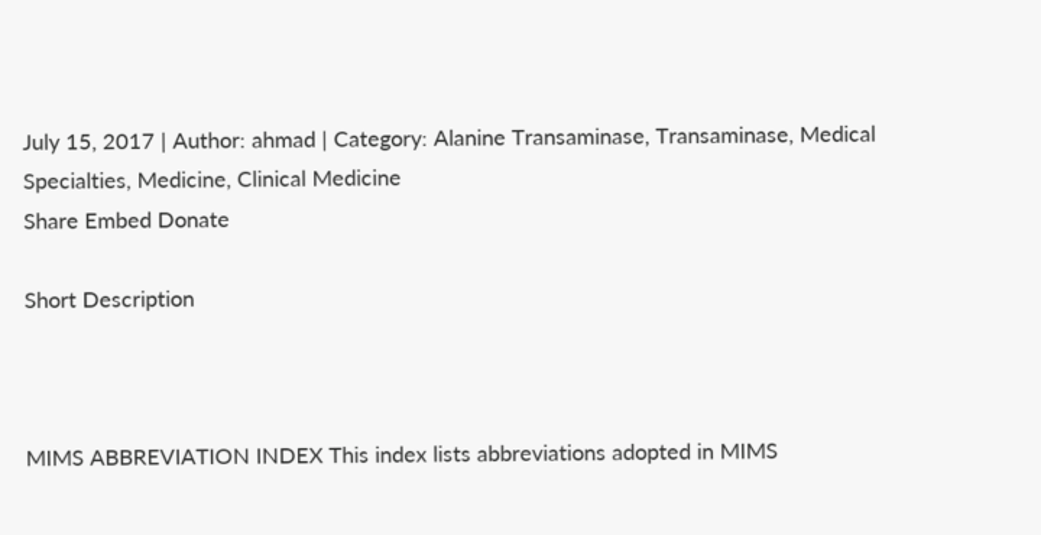July 15, 2017 | Author: ahmad | Category: Alanine Transaminase, Transaminase, Medical Specialties, Medicine, Clinical Medicine
Share Embed Donate

Short Description



MIMS ABBREVIATION INDEX This index lists abbreviations adopted in MIMS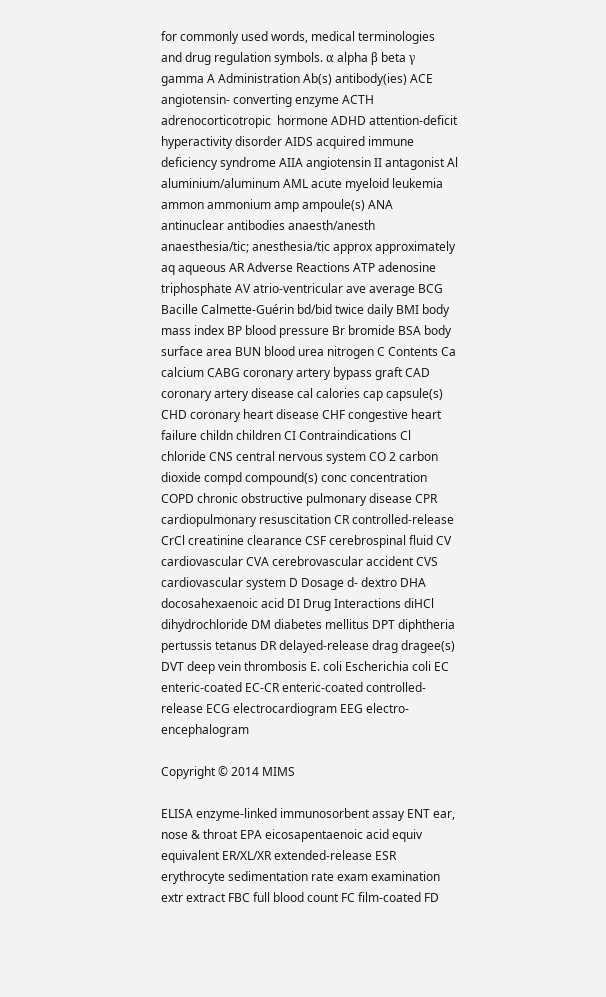for commonly used words, medical terminologies and drug regulation symbols. α alpha β beta γ gamma A Administration Ab(s) antibody(ies) ACE angiotensin- converting enzyme ACTH adrenocorticotropic  hormone ADHD attention-deficit hyperactivity disorder AIDS acquired immune deficiency syndrome AIIA angiotensin II antagonist Al aluminium/aluminum AML acute myeloid leukemia ammon ammonium amp ampoule(s) ANA antinuclear antibodies anaesth/anesth anaesthesia/tic; anesthesia/tic approx approximately aq aqueous AR Adverse Reactions ATP adenosine triphosphate AV atrio-ventricular ave average BCG Bacille Calmette-Guérin bd/bid twice daily BMI body mass index BP blood pressure Br bromide BSA body surface area BUN blood urea nitrogen C Contents Ca calcium CABG coronary artery bypass graft CAD coronary artery disease cal calories cap capsule(s) CHD coronary heart disease CHF congestive heart failure childn children CI Contraindications Cl chloride CNS central nervous system CO 2 carbon dioxide compd compound(s) conc concentration COPD chronic obstructive pulmonary disease CPR cardiopulmonary resuscitation CR controlled-release CrCl creatinine clearance CSF cerebrospinal fluid CV cardiovascular CVA cerebrovascular accident CVS cardiovascular system D Dosage d- dextro DHA docosahexaenoic acid DI Drug Interactions diHCl dihydrochloride DM diabetes mellitus DPT diphtheria pertussis tetanus DR delayed-release drag dragee(s) DVT deep vein thrombosis E. coli Escherichia coli EC enteric-coated EC-CR enteric-coated controlled-release ECG electrocardiogram EEG electro-encephalogram

Copyright © 2014 MIMS

ELISA enzyme-linked immunosorbent assay ENT ear, nose & throat EPA eicosapentaenoic acid equiv equivalent ER/XL/XR extended-release ESR erythrocyte sedimentation rate exam examination extr extract FBC full blood count FC film-coated FD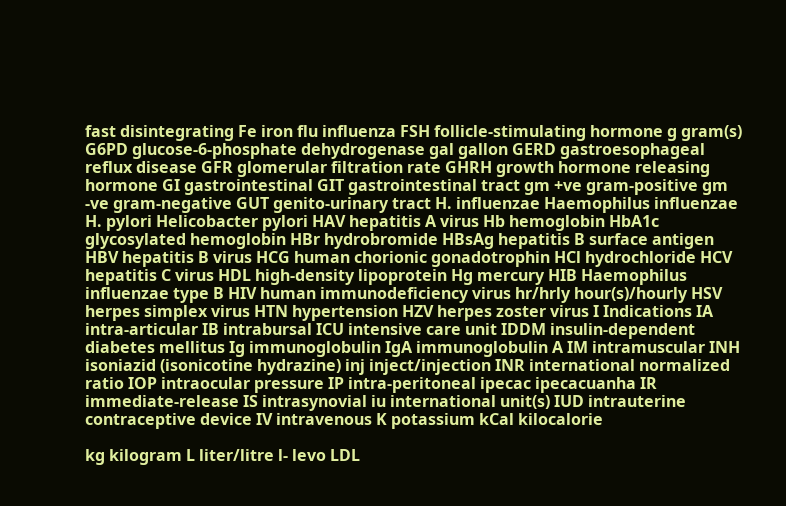fast disintegrating Fe iron flu influenza FSH follicle-stimulating hormone g gram(s) G6PD glucose-6-phosphate dehydrogenase gal gallon GERD gastroesophageal reflux disease GFR glomerular filtration rate GHRH growth hormone releasing hormone GI gastrointestinal GIT gastrointestinal tract gm +ve gram-positive gm -ve gram-negative GUT genito-urinary tract H. influenzae Haemophilus influenzae H. pylori Helicobacter pylori HAV hepatitis A virus Hb hemoglobin HbA1c glycosylated hemoglobin HBr hydrobromide HBsAg hepatitis B surface antigen HBV hepatitis B virus HCG human chorionic gonadotrophin HCl hydrochloride HCV hepatitis C virus HDL high-density lipoprotein Hg mercury HIB Haemophilus influenzae type B HIV human immunodeficiency virus hr/hrly hour(s)/hourly HSV herpes simplex virus HTN hypertension HZV herpes zoster virus I Indications IA intra-articular IB intrabursal ICU intensive care unit IDDM insulin-dependent diabetes mellitus Ig immunoglobulin IgA immunoglobulin A IM intramuscular INH isoniazid (isonicotine hydrazine) inj inject/injection INR international normalized ratio IOP intraocular pressure IP intra-peritoneal ipecac ipecacuanha IR immediate-release IS intrasynovial iu international unit(s) IUD intrauterine contraceptive device IV intravenous K potassium kCal kilocalorie

kg kilogram L liter/litre l- levo LDL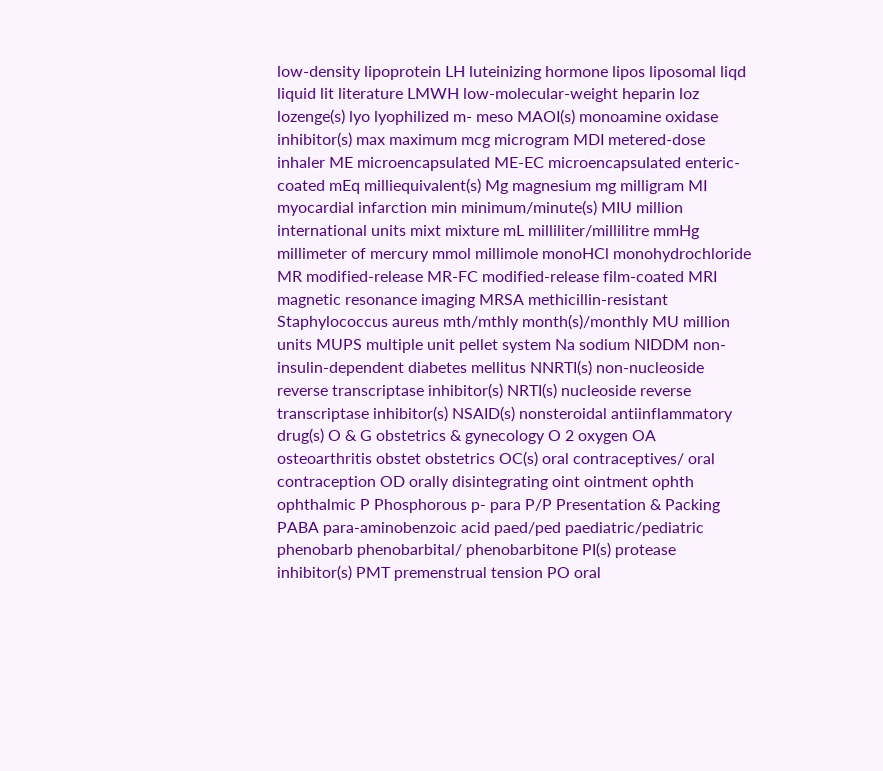low-density lipoprotein LH luteinizing hormone lipos liposomal liqd liquid lit literature LMWH low-molecular-weight heparin loz lozenge(s) lyo lyophilized m- meso MAOI(s) monoamine oxidase inhibitor(s) max maximum mcg microgram MDI metered-dose inhaler ME microencapsulated ME-EC microencapsulated enteric-coated mEq milliequivalent(s) Mg magnesium mg milligram MI myocardial infarction min minimum/minute(s) MIU million international units mixt mixture mL milliliter/millilitre mmHg millimeter of mercury mmol millimole monoHCl monohydrochloride MR modified-release MR-FC modified-release film-coated MRI magnetic resonance imaging MRSA methicillin-resistant Staphylococcus aureus mth/mthly month(s)/monthly MU million units MUPS multiple unit pellet system Na sodium NIDDM non-insulin-dependent diabetes mellitus NNRTI(s) non-nucleoside reverse transcriptase inhibitor(s) NRTI(s) nucleoside reverse transcriptase inhibitor(s) NSAID(s) nonsteroidal antiinflammatory drug(s) O & G obstetrics & gynecology O 2 oxygen OA osteoarthritis obstet obstetrics OC(s) oral contraceptives/ oral contraception OD orally disintegrating oint ointment ophth ophthalmic P Phosphorous p- para P/P Presentation & Packing PABA para-aminobenzoic acid paed/ped paediatric/pediatric phenobarb phenobarbital/ phenobarbitone PI(s) protease inhibitor(s) PMT premenstrual tension PO oral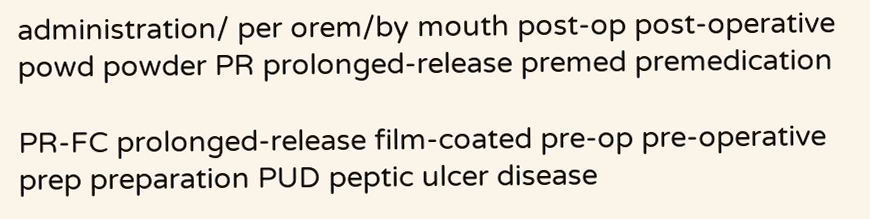administration/ per orem/by mouth post-op post-operative powd powder PR prolonged-release premed premedication

PR-FC prolonged-release film-coated pre-op pre-operative prep preparation PUD peptic ulcer disease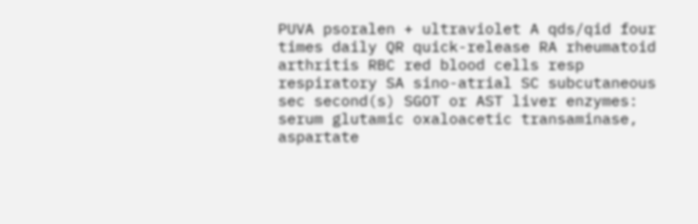PUVA psoralen + ultraviolet A qds/qid four times daily QR quick-release RA rheumatoid arthritis RBC red blood cells resp respiratory SA sino-atrial SC subcutaneous sec second(s) SGOT or AST liver enzymes: serum glutamic oxaloacetic transaminase, aspartate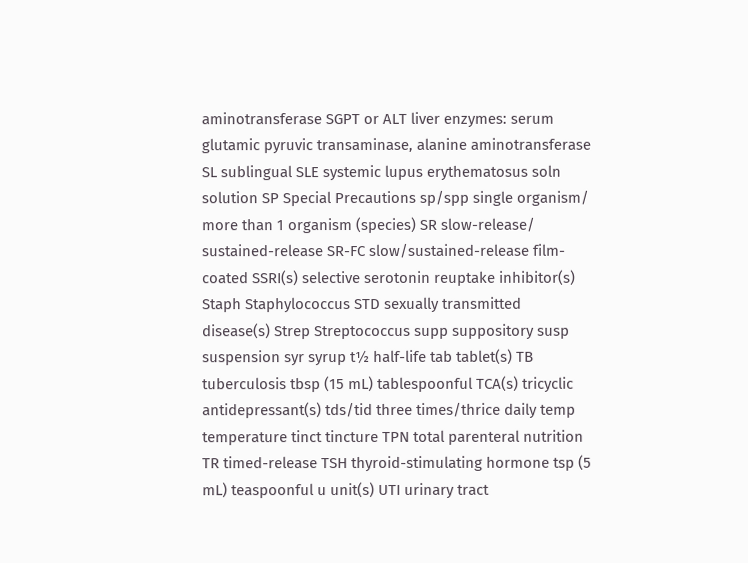aminotransferase SGPT or ALT liver enzymes: serum glutamic pyruvic transaminase, alanine aminotransferase SL sublingual SLE systemic lupus erythematosus soln solution SP Special Precautions sp/spp single organism/ more than 1 organism (species) SR slow-release/ sustained-release SR-FC slow/sustained-release film-coated SSRI(s) selective serotonin reuptake inhibitor(s) Staph Staphylococcus STD sexually transmitted disease(s) Strep Streptococcus supp suppository susp suspension syr syrup t½ half-life tab tablet(s) TB tuberculosis tbsp (15 mL) tablespoonful TCA(s) tricyclic antidepressant(s) tds/tid three times/thrice daily temp temperature tinct tincture TPN total parenteral nutrition TR timed-release TSH thyroid-stimulating hormone tsp (5 mL) teaspoonful u unit(s) UTI urinary tract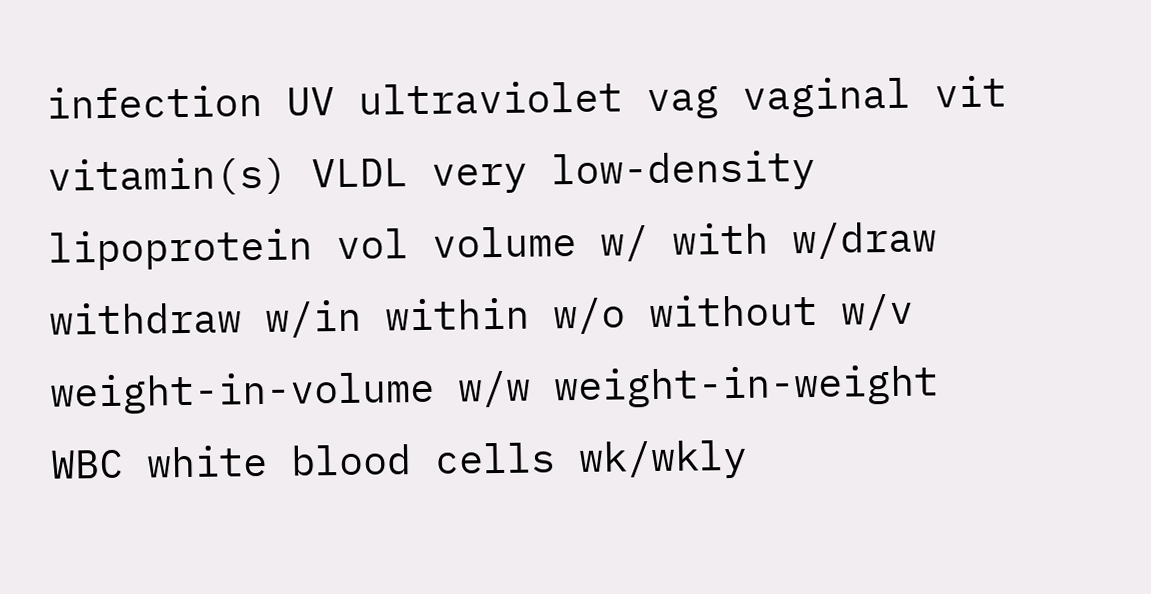infection UV ultraviolet vag vaginal vit vitamin(s) VLDL very low-density lipoprotein vol volume w/ with w/draw withdraw w/in within w/o without w/v weight-in-volume w/w weight-in-weight WBC white blood cells wk/wkly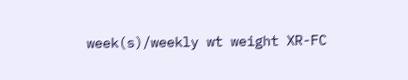week(s)/weekly wt weight XR-FC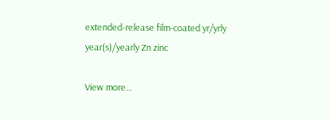extended-release film-coated yr/yrly year(s)/yearly Zn zinc

View more...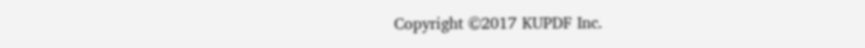Copyright ©2017 KUPDF Inc.